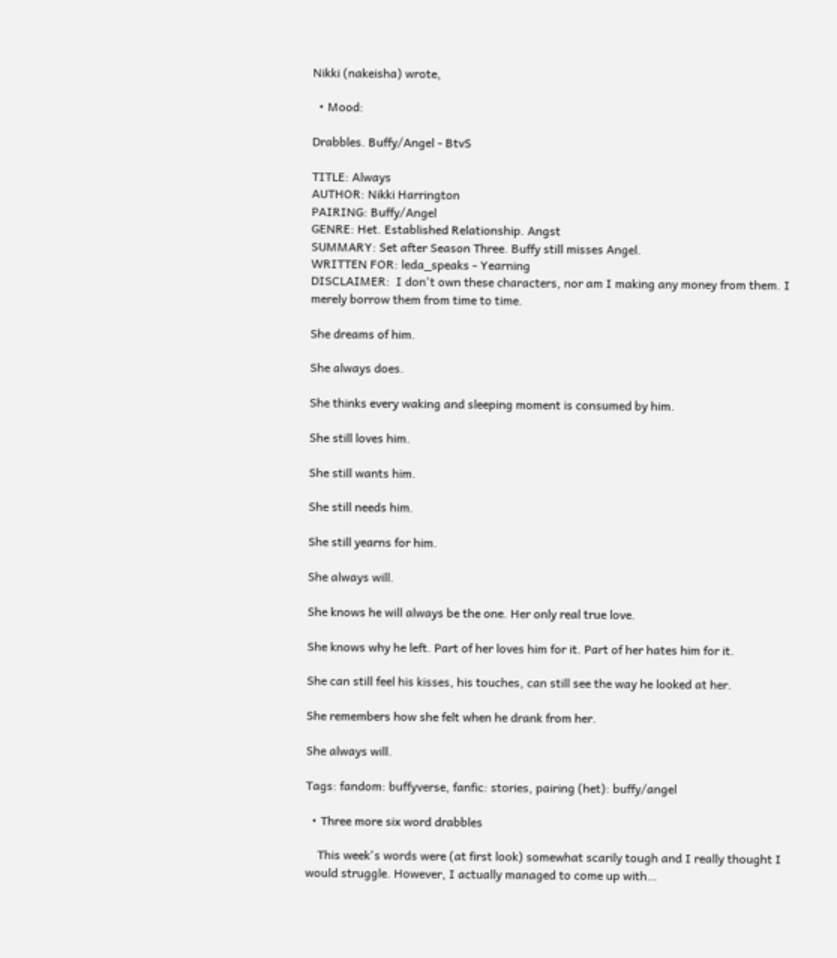Nikki (nakeisha) wrote,

  • Mood:

Drabbles. Buffy/Angel - BtvS

TITLE: Always
AUTHOR: Nikki Harrington
PAIRING: Buffy/Angel
GENRE: Het. Established Relationship. Angst
SUMMARY: Set after Season Three. Buffy still misses Angel.
WRITTEN FOR: leda_speaks - Yearning
DISCLAIMER:  I don't own these characters, nor am I making any money from them. I merely borrow them from time to time.

She dreams of him.

She always does.

She thinks every waking and sleeping moment is consumed by him.

She still loves him.

She still wants him.

She still needs him.

She still yearns for him.

She always will.

She knows he will always be the one. Her only real true love.

She knows why he left. Part of her loves him for it. Part of her hates him for it.

She can still feel his kisses, his touches, can still see the way he looked at her.

She remembers how she felt when he drank from her.

She always will.

Tags: fandom: buffyverse, fanfic: stories, pairing (het): buffy/angel

  • Three more six word drabbles

    This week's words were (at first look) somewhat scarily tough and I really thought I would struggle. However, I actually managed to come up with…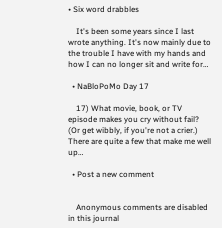• Six word drabbles

    It's been some years since I last wrote anything. It's now mainly due to the trouble I have with my hands and how I can no longer sit and write for…

  • NaBloPoMo Day 17

    17) What movie, book, or TV episode makes you cry without fail? (Or get wibbly, if you're not a crier.) There are quite a few that make me well up…

  • Post a new comment


    Anonymous comments are disabled in this journal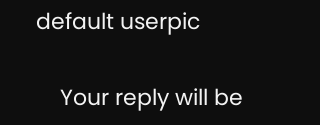default userpic

    Your reply will be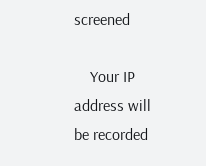screened

    Your IP address will be recorded